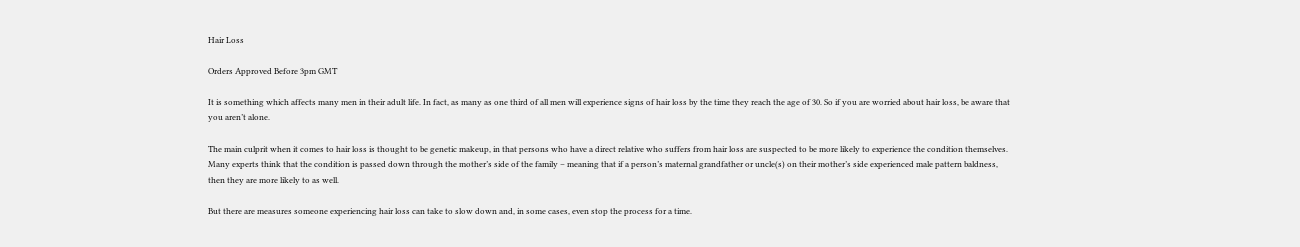Hair Loss

Orders Approved Before 3pm GMT

It is something which affects many men in their adult life. In fact, as many as one third of all men will experience signs of hair loss by the time they reach the age of 30. So if you are worried about hair loss, be aware that you aren’t alone.

The main culprit when it comes to hair loss is thought to be genetic makeup, in that persons who have a direct relative who suffers from hair loss are suspected to be more likely to experience the condition themselves. Many experts think that the condition is passed down through the mother’s side of the family – meaning that if a person’s maternal grandfather or uncle(s) on their mother’s side experienced male pattern baldness, then they are more likely to as well.

But there are measures someone experiencing hair loss can take to slow down and, in some cases, even stop the process for a time.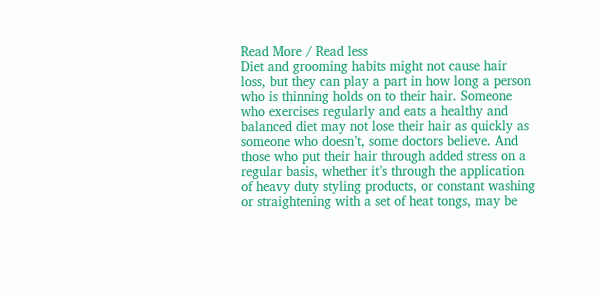Read More / Read less
Diet and grooming habits might not cause hair loss, but they can play a part in how long a person who is thinning holds on to their hair. Someone who exercises regularly and eats a healthy and balanced diet may not lose their hair as quickly as someone who doesn’t, some doctors believe. And those who put their hair through added stress on a regular basis, whether it’s through the application of heavy duty styling products, or constant washing or straightening with a set of heat tongs, may be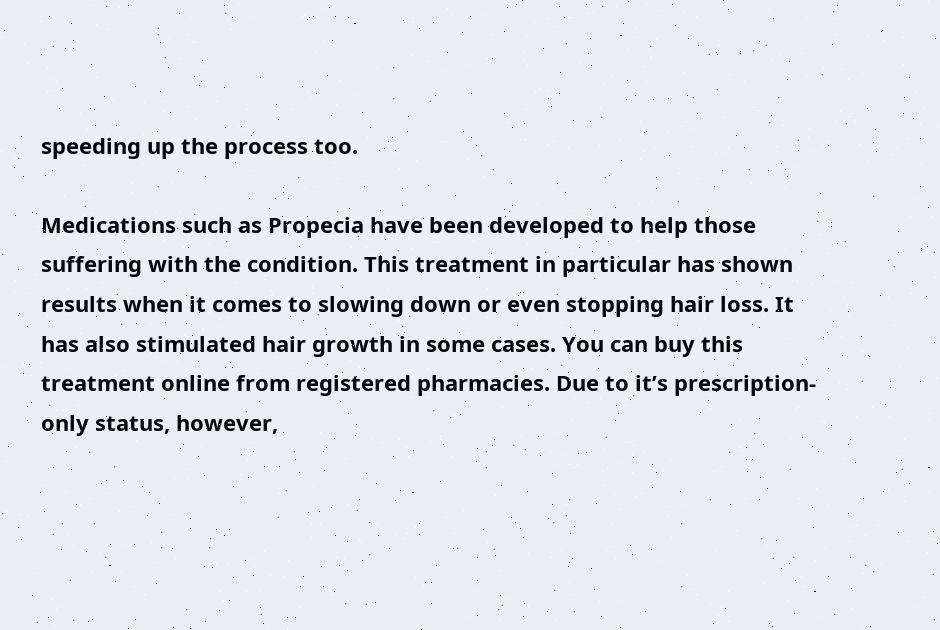speeding up the process too.

Medications such as Propecia have been developed to help those suffering with the condition. This treatment in particular has shown results when it comes to slowing down or even stopping hair loss. It has also stimulated hair growth in some cases. You can buy this treatment online from registered pharmacies. Due to it’s prescription-only status, however,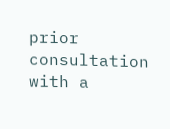prior consultation with a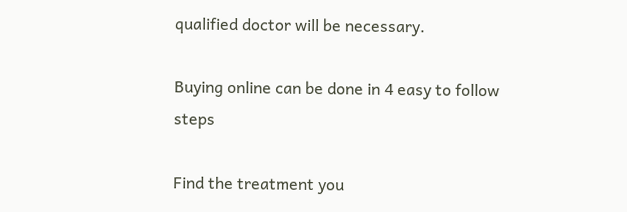qualified doctor will be necessary.

Buying online can be done in 4 easy to follow steps

Find the treatment you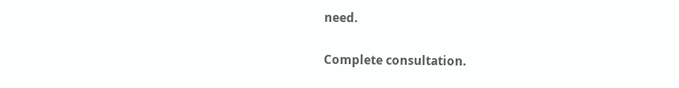need.

Complete consultation.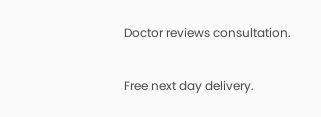Doctor reviews consultation.

Free next day delivery.